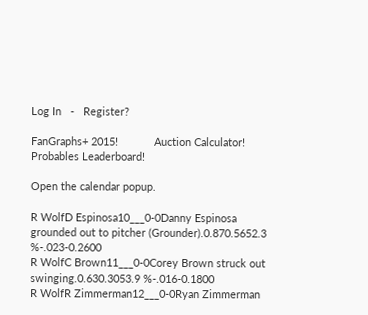Log In   -   Register?

FanGraphs+ 2015!            Auction Calculator!            Probables Leaderboard!

Open the calendar popup.

R WolfD Espinosa10___0-0Danny Espinosa grounded out to pitcher (Grounder).0.870.5652.3 %-.023-0.2600
R WolfC Brown11___0-0Corey Brown struck out swinging.0.630.3053.9 %-.016-0.1800
R WolfR Zimmerman12___0-0Ryan Zimmerman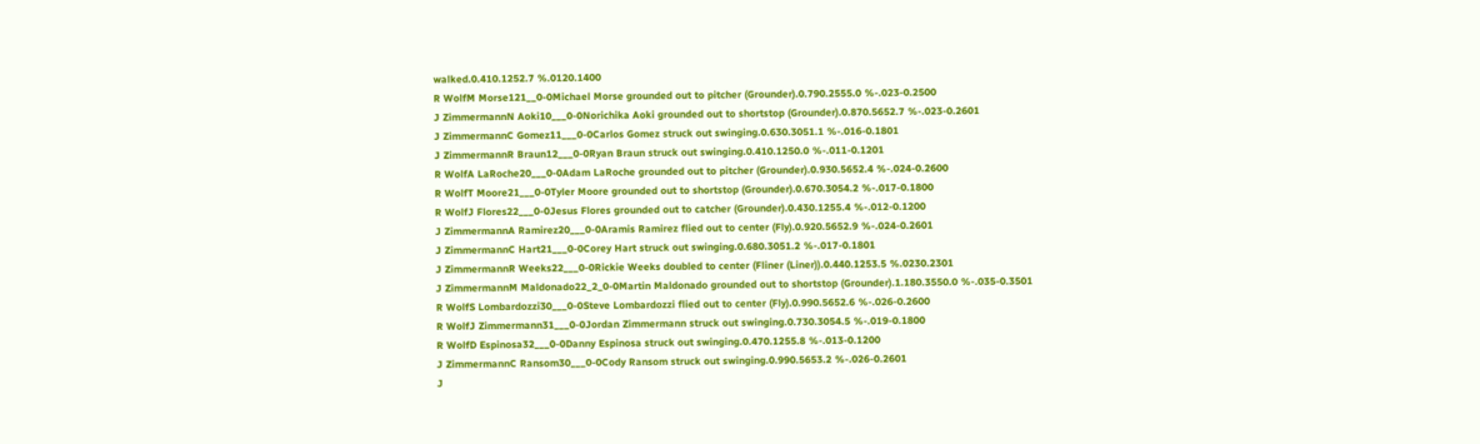walked.0.410.1252.7 %.0120.1400
R WolfM Morse121__0-0Michael Morse grounded out to pitcher (Grounder).0.790.2555.0 %-.023-0.2500
J ZimmermannN Aoki10___0-0Norichika Aoki grounded out to shortstop (Grounder).0.870.5652.7 %-.023-0.2601
J ZimmermannC Gomez11___0-0Carlos Gomez struck out swinging.0.630.3051.1 %-.016-0.1801
J ZimmermannR Braun12___0-0Ryan Braun struck out swinging.0.410.1250.0 %-.011-0.1201
R WolfA LaRoche20___0-0Adam LaRoche grounded out to pitcher (Grounder).0.930.5652.4 %-.024-0.2600
R WolfT Moore21___0-0Tyler Moore grounded out to shortstop (Grounder).0.670.3054.2 %-.017-0.1800
R WolfJ Flores22___0-0Jesus Flores grounded out to catcher (Grounder).0.430.1255.4 %-.012-0.1200
J ZimmermannA Ramirez20___0-0Aramis Ramirez flied out to center (Fly).0.920.5652.9 %-.024-0.2601
J ZimmermannC Hart21___0-0Corey Hart struck out swinging.0.680.3051.2 %-.017-0.1801
J ZimmermannR Weeks22___0-0Rickie Weeks doubled to center (Fliner (Liner)).0.440.1253.5 %.0230.2301
J ZimmermannM Maldonado22_2_0-0Martin Maldonado grounded out to shortstop (Grounder).1.180.3550.0 %-.035-0.3501
R WolfS Lombardozzi30___0-0Steve Lombardozzi flied out to center (Fly).0.990.5652.6 %-.026-0.2600
R WolfJ Zimmermann31___0-0Jordan Zimmermann struck out swinging.0.730.3054.5 %-.019-0.1800
R WolfD Espinosa32___0-0Danny Espinosa struck out swinging.0.470.1255.8 %-.013-0.1200
J ZimmermannC Ransom30___0-0Cody Ransom struck out swinging.0.990.5653.2 %-.026-0.2601
J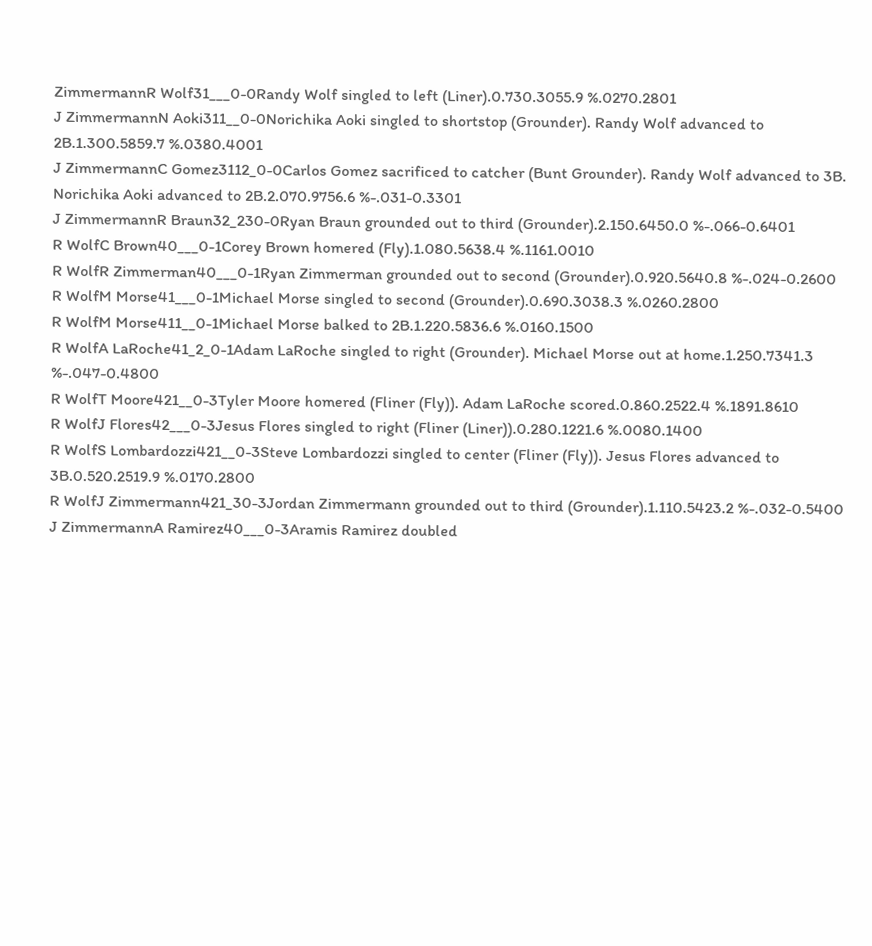ZimmermannR Wolf31___0-0Randy Wolf singled to left (Liner).0.730.3055.9 %.0270.2801
J ZimmermannN Aoki311__0-0Norichika Aoki singled to shortstop (Grounder). Randy Wolf advanced to 2B.1.300.5859.7 %.0380.4001
J ZimmermannC Gomez3112_0-0Carlos Gomez sacrificed to catcher (Bunt Grounder). Randy Wolf advanced to 3B. Norichika Aoki advanced to 2B.2.070.9756.6 %-.031-0.3301
J ZimmermannR Braun32_230-0Ryan Braun grounded out to third (Grounder).2.150.6450.0 %-.066-0.6401
R WolfC Brown40___0-1Corey Brown homered (Fly).1.080.5638.4 %.1161.0010
R WolfR Zimmerman40___0-1Ryan Zimmerman grounded out to second (Grounder).0.920.5640.8 %-.024-0.2600
R WolfM Morse41___0-1Michael Morse singled to second (Grounder).0.690.3038.3 %.0260.2800
R WolfM Morse411__0-1Michael Morse balked to 2B.1.220.5836.6 %.0160.1500
R WolfA LaRoche41_2_0-1Adam LaRoche singled to right (Grounder). Michael Morse out at home.1.250.7341.3 %-.047-0.4800
R WolfT Moore421__0-3Tyler Moore homered (Fliner (Fly)). Adam LaRoche scored.0.860.2522.4 %.1891.8610
R WolfJ Flores42___0-3Jesus Flores singled to right (Fliner (Liner)).0.280.1221.6 %.0080.1400
R WolfS Lombardozzi421__0-3Steve Lombardozzi singled to center (Fliner (Fly)). Jesus Flores advanced to 3B.0.520.2519.9 %.0170.2800
R WolfJ Zimmermann421_30-3Jordan Zimmermann grounded out to third (Grounder).1.110.5423.2 %-.032-0.5400
J ZimmermannA Ramirez40___0-3Aramis Ramirez doubled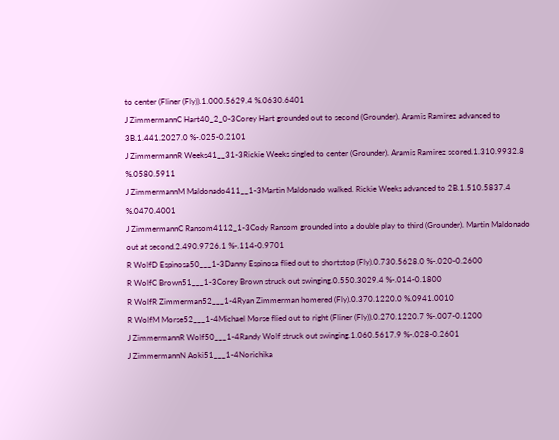to center (Fliner (Fly)).1.000.5629.4 %.0630.6401
J ZimmermannC Hart40_2_0-3Corey Hart grounded out to second (Grounder). Aramis Ramirez advanced to 3B.1.441.2027.0 %-.025-0.2101
J ZimmermannR Weeks41__31-3Rickie Weeks singled to center (Grounder). Aramis Ramirez scored.1.310.9932.8 %.0580.5911
J ZimmermannM Maldonado411__1-3Martin Maldonado walked. Rickie Weeks advanced to 2B.1.510.5837.4 %.0470.4001
J ZimmermannC Ransom4112_1-3Cody Ransom grounded into a double play to third (Grounder). Martin Maldonado out at second.2.490.9726.1 %-.114-0.9701
R WolfD Espinosa50___1-3Danny Espinosa flied out to shortstop (Fly).0.730.5628.0 %-.020-0.2600
R WolfC Brown51___1-3Corey Brown struck out swinging.0.550.3029.4 %-.014-0.1800
R WolfR Zimmerman52___1-4Ryan Zimmerman homered (Fly).0.370.1220.0 %.0941.0010
R WolfM Morse52___1-4Michael Morse flied out to right (Fliner (Fly)).0.270.1220.7 %-.007-0.1200
J ZimmermannR Wolf50___1-4Randy Wolf struck out swinging.1.060.5617.9 %-.028-0.2601
J ZimmermannN Aoki51___1-4Norichika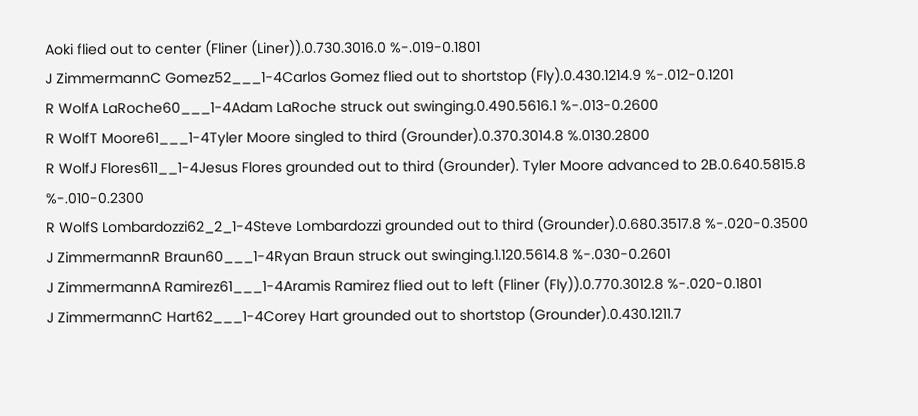Aoki flied out to center (Fliner (Liner)).0.730.3016.0 %-.019-0.1801
J ZimmermannC Gomez52___1-4Carlos Gomez flied out to shortstop (Fly).0.430.1214.9 %-.012-0.1201
R WolfA LaRoche60___1-4Adam LaRoche struck out swinging.0.490.5616.1 %-.013-0.2600
R WolfT Moore61___1-4Tyler Moore singled to third (Grounder).0.370.3014.8 %.0130.2800
R WolfJ Flores611__1-4Jesus Flores grounded out to third (Grounder). Tyler Moore advanced to 2B.0.640.5815.8 %-.010-0.2300
R WolfS Lombardozzi62_2_1-4Steve Lombardozzi grounded out to third (Grounder).0.680.3517.8 %-.020-0.3500
J ZimmermannR Braun60___1-4Ryan Braun struck out swinging.1.120.5614.8 %-.030-0.2601
J ZimmermannA Ramirez61___1-4Aramis Ramirez flied out to left (Fliner (Fly)).0.770.3012.8 %-.020-0.1801
J ZimmermannC Hart62___1-4Corey Hart grounded out to shortstop (Grounder).0.430.1211.7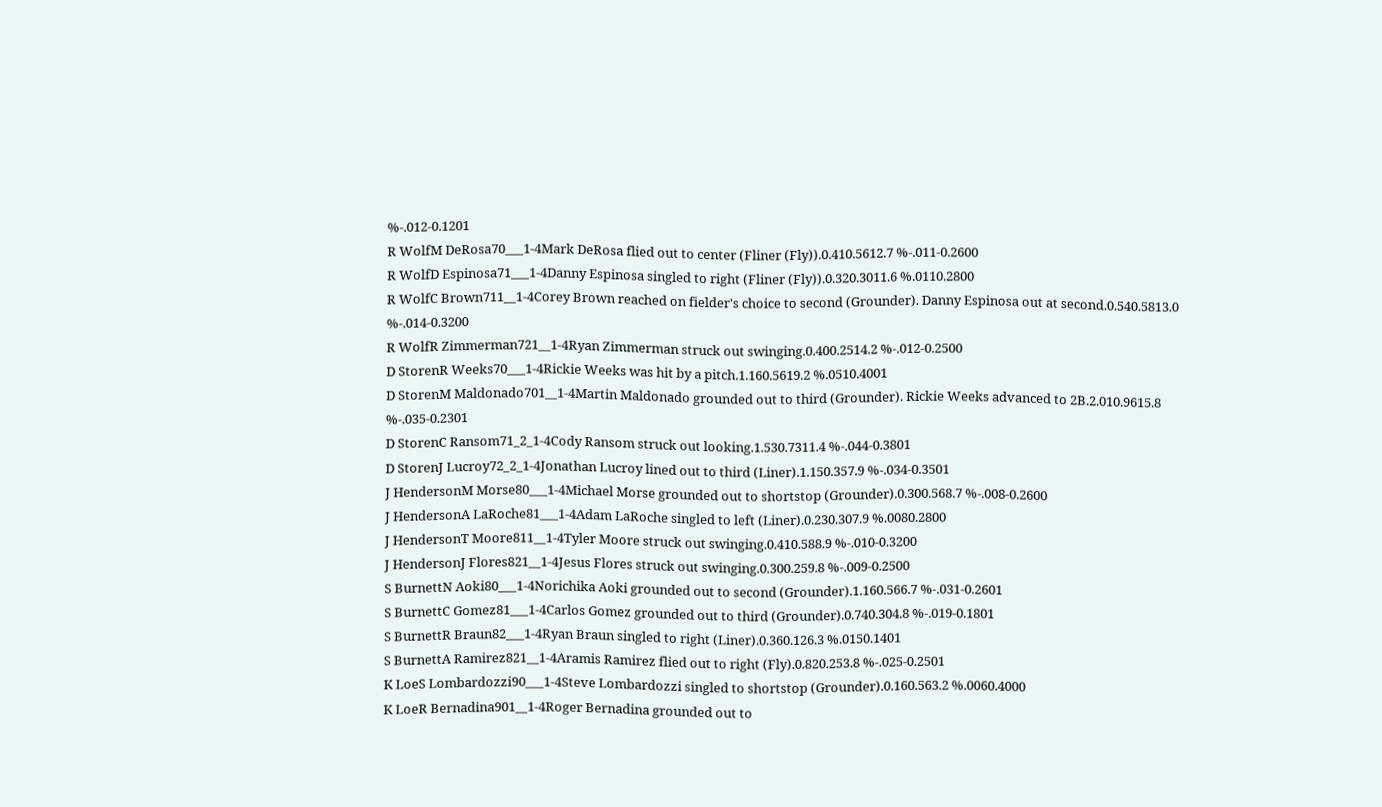%-.012-0.1201
R WolfM DeRosa70___1-4Mark DeRosa flied out to center (Fliner (Fly)).0.410.5612.7 %-.011-0.2600
R WolfD Espinosa71___1-4Danny Espinosa singled to right (Fliner (Fly)).0.320.3011.6 %.0110.2800
R WolfC Brown711__1-4Corey Brown reached on fielder's choice to second (Grounder). Danny Espinosa out at second.0.540.5813.0 %-.014-0.3200
R WolfR Zimmerman721__1-4Ryan Zimmerman struck out swinging.0.400.2514.2 %-.012-0.2500
D StorenR Weeks70___1-4Rickie Weeks was hit by a pitch.1.160.5619.2 %.0510.4001
D StorenM Maldonado701__1-4Martin Maldonado grounded out to third (Grounder). Rickie Weeks advanced to 2B.2.010.9615.8 %-.035-0.2301
D StorenC Ransom71_2_1-4Cody Ransom struck out looking.1.530.7311.4 %-.044-0.3801
D StorenJ Lucroy72_2_1-4Jonathan Lucroy lined out to third (Liner).1.150.357.9 %-.034-0.3501
J HendersonM Morse80___1-4Michael Morse grounded out to shortstop (Grounder).0.300.568.7 %-.008-0.2600
J HendersonA LaRoche81___1-4Adam LaRoche singled to left (Liner).0.230.307.9 %.0080.2800
J HendersonT Moore811__1-4Tyler Moore struck out swinging.0.410.588.9 %-.010-0.3200
J HendersonJ Flores821__1-4Jesus Flores struck out swinging.0.300.259.8 %-.009-0.2500
S BurnettN Aoki80___1-4Norichika Aoki grounded out to second (Grounder).1.160.566.7 %-.031-0.2601
S BurnettC Gomez81___1-4Carlos Gomez grounded out to third (Grounder).0.740.304.8 %-.019-0.1801
S BurnettR Braun82___1-4Ryan Braun singled to right (Liner).0.360.126.3 %.0150.1401
S BurnettA Ramirez821__1-4Aramis Ramirez flied out to right (Fly).0.820.253.8 %-.025-0.2501
K LoeS Lombardozzi90___1-4Steve Lombardozzi singled to shortstop (Grounder).0.160.563.2 %.0060.4000
K LoeR Bernadina901__1-4Roger Bernadina grounded out to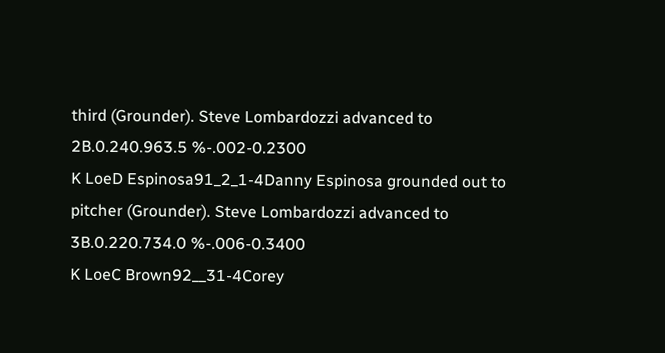third (Grounder). Steve Lombardozzi advanced to 2B.0.240.963.5 %-.002-0.2300
K LoeD Espinosa91_2_1-4Danny Espinosa grounded out to pitcher (Grounder). Steve Lombardozzi advanced to 3B.0.220.734.0 %-.006-0.3400
K LoeC Brown92__31-4Corey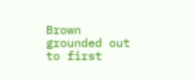Brown grounded out to first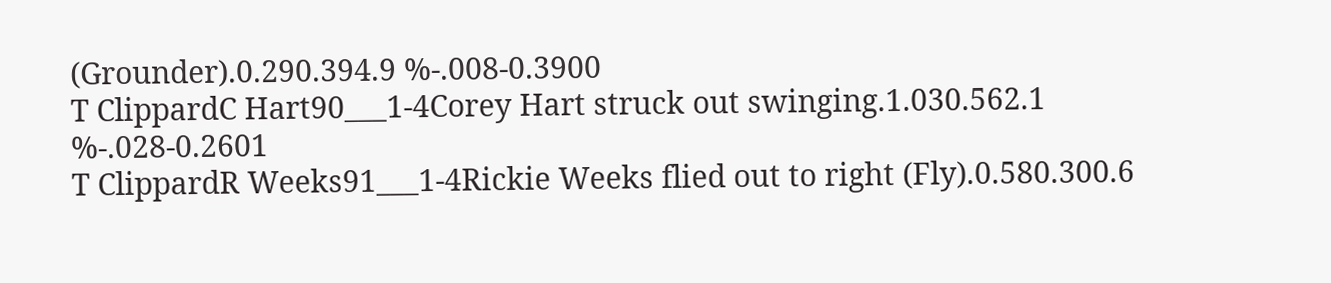(Grounder).0.290.394.9 %-.008-0.3900
T ClippardC Hart90___1-4Corey Hart struck out swinging.1.030.562.1 %-.028-0.2601
T ClippardR Weeks91___1-4Rickie Weeks flied out to right (Fly).0.580.300.6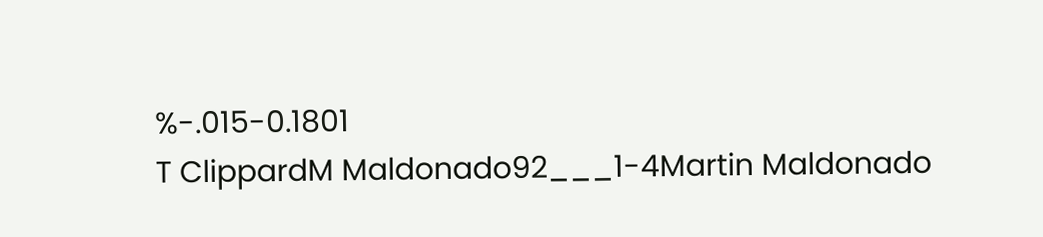%-.015-0.1801
T ClippardM Maldonado92___1-4Martin Maldonado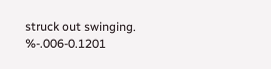struck out swinging. %-.006-0.1201